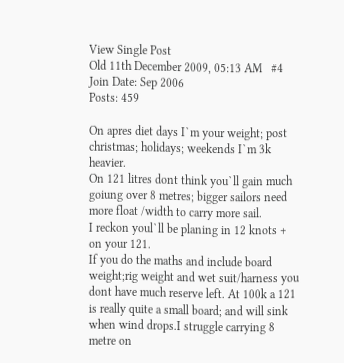View Single Post
Old 11th December 2009, 05:13 AM   #4
Join Date: Sep 2006
Posts: 459

On apres diet days I`m your weight; post christmas; holidays; weekends I`m 3k heavier.
On 121 litres dont think you`ll gain much goiung over 8 metres; bigger sailors need more float /width to carry more sail.
I reckon youl`ll be planing in 12 knots + on your 121.
If you do the maths and include board weight;rig weight and wet suit/harness you dont have much reserve left. At 100k a 121 is really quite a small board; and will sink when wind drops.I struggle carrying 8 metre on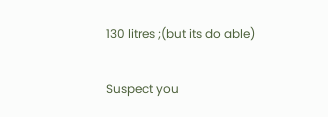130 litres ;(but its do able)

Suspect you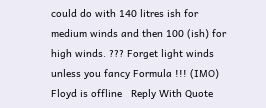could do with 140 litres ish for medium winds and then 100 (ish) for high winds. ??? Forget light winds unless you fancy Formula !!! (IMO)
Floyd is offline   Reply With Quote